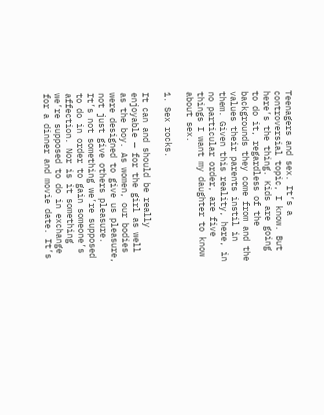Teenagers and sex. It’s a controversial topic, I know. But here’s the thing. Kids are going to do it, regardless of the backgrounds they come from and the values their parents instil in them. Given this reality, here, in no particular order, are five things I want my daughter to know about sex.

1. Sex rocks.

It can and should be really enjoyable — for the girl as well as the boy. As women, our bodies were designed to give us pleasure, not just give others pleasure. It’s not something we’re supposed to do in order to gain someone’s affection. Nor is it something we’re supposed to do in exchange for a dinner and movie date. It’s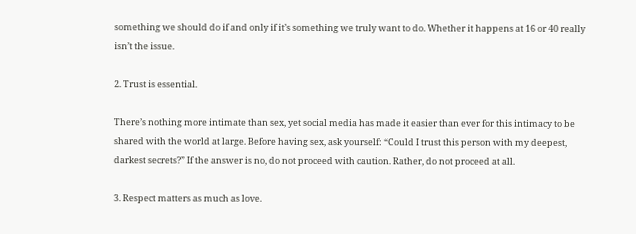something we should do if and only if it’s something we truly want to do. Whether it happens at 16 or 40 really isn’t the issue.

2. Trust is essential.

There’s nothing more intimate than sex, yet social media has made it easier than ever for this intimacy to be shared with the world at large. Before having sex, ask yourself: “Could I trust this person with my deepest, darkest secrets?” If the answer is no, do not proceed with caution. Rather, do not proceed at all.

3. Respect matters as much as love.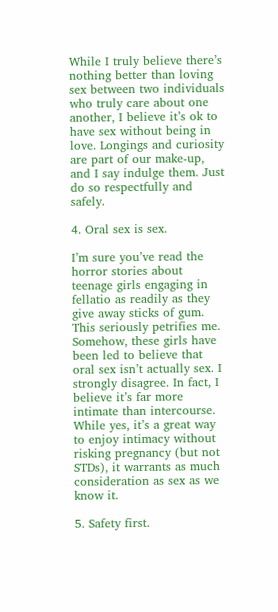While I truly believe there’s nothing better than loving sex between two individuals who truly care about one another, I believe it’s ok to have sex without being in love. Longings and curiosity are part of our make-up, and I say indulge them. Just do so respectfully and safely.

4. Oral sex is sex.

I’m sure you’ve read the horror stories about teenage girls engaging in fellatio as readily as they give away sticks of gum. This seriously petrifies me. Somehow, these girls have been led to believe that oral sex isn’t actually sex. I strongly disagree. In fact, I believe it’s far more intimate than intercourse. While yes, it’s a great way to enjoy intimacy without risking pregnancy (but not STDs), it warrants as much consideration as sex as we know it.

5. Safety first.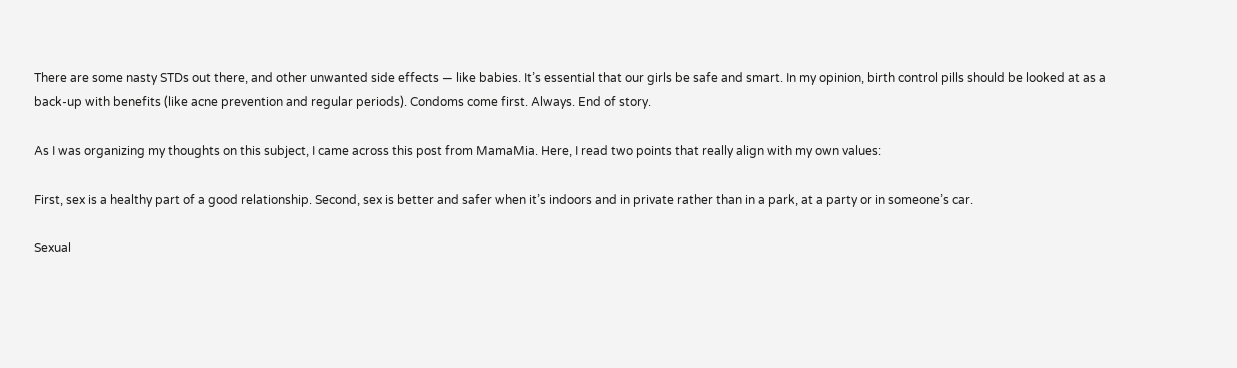There are some nasty STDs out there, and other unwanted side effects — like babies. It’s essential that our girls be safe and smart. In my opinion, birth control pills should be looked at as a back-up with benefits (like acne prevention and regular periods). Condoms come first. Always. End of story.

As I was organizing my thoughts on this subject, I came across this post from MamaMia. Here, I read two points that really align with my own values:

First, sex is a healthy part of a good relationship. Second, sex is better and safer when it’s indoors and in private rather than in a park, at a party or in someone’s car.

Sexual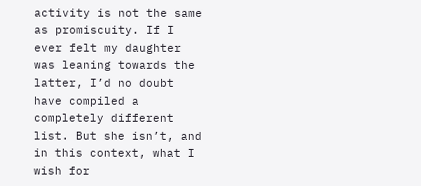activity is not the same as promiscuity. If I ever felt my daughter was leaning towards the latter, I’d no doubt have compiled a completely different list. But she isn’t, and in this context, what I wish for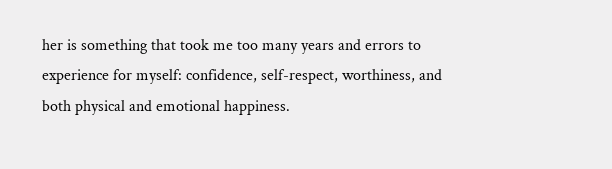her is something that took me too many years and errors to experience for myself: confidence, self-respect, worthiness, and both physical and emotional happiness.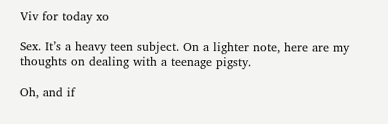Viv for today xo

Sex. It’s a heavy teen subject. On a lighter note, here are my thoughts on dealing with a teenage pigsty.

Oh, and if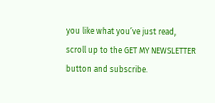you like what you’ve just read, scroll up to the GET MY NEWSLETTER button and subscribe.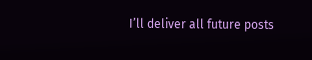I’ll deliver all future posts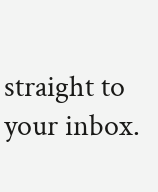straight to your inbox.